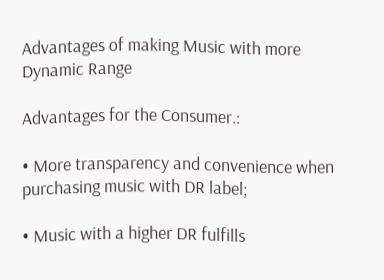Advantages of making Music with more Dynamic Range

Advantages for the Consumer.:

• More transparency and convenience when purchasing music with DR label;

• Music with a higher DR fulfills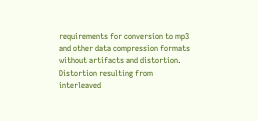requirements for conversion to mp3 and other data compression formats without artifacts and distortion. Distortion resulting from interleaved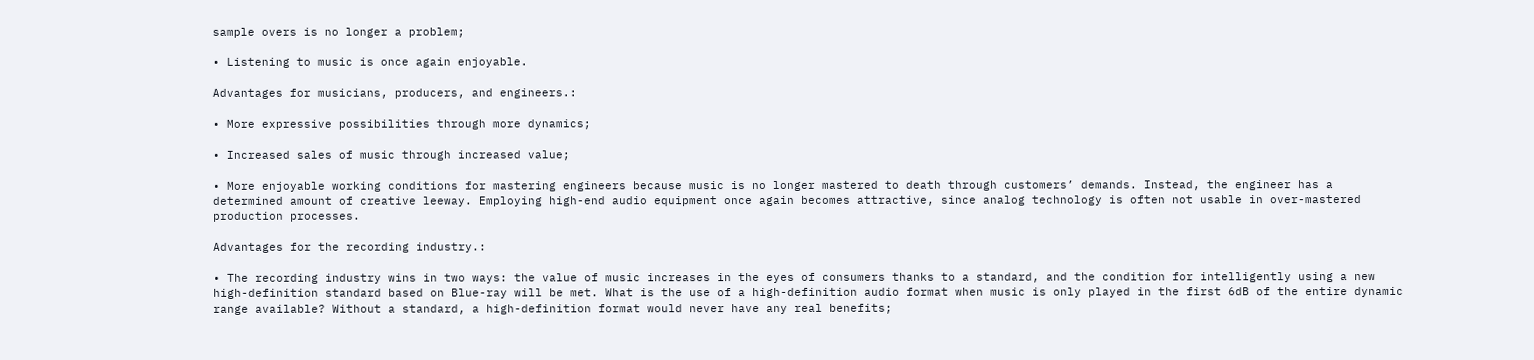sample overs is no longer a problem;

• Listening to music is once again enjoyable.

Advantages for musicians, producers, and engineers.:

• More expressive possibilities through more dynamics;

• Increased sales of music through increased value;

• More enjoyable working conditions for mastering engineers because music is no longer mastered to death through customers’ demands. Instead, the engineer has a determined amount of creative leeway. Employing high-end audio equipment once again becomes attractive, since analog technology is often not usable in over-mastered production processes.

Advantages for the recording industry.:

• The recording industry wins in two ways: the value of music increases in the eyes of consumers thanks to a standard, and the condition for intelligently using a new high-definition standard based on Blue-ray will be met. What is the use of a high-definition audio format when music is only played in the first 6dB of the entire dynamic range available? Without a standard, a high-definition format would never have any real benefits;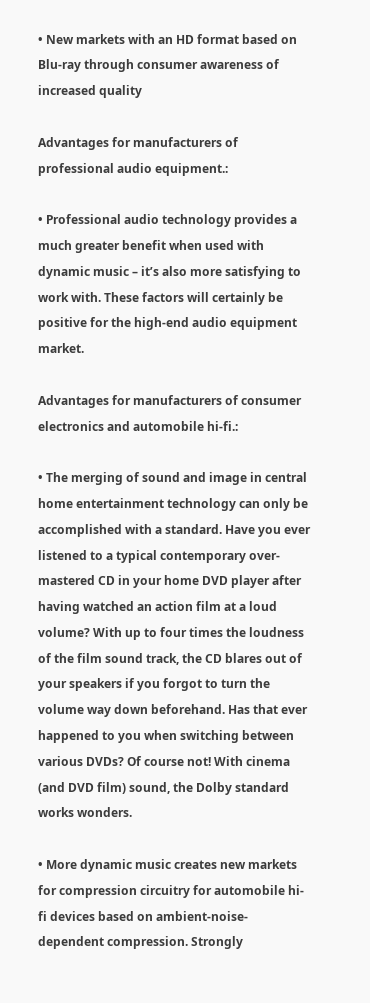• New markets with an HD format based on Blu-ray through consumer awareness of increased quality

Advantages for manufacturers of professional audio equipment.:

• Professional audio technology provides a much greater benefit when used with dynamic music – it’s also more satisfying to work with. These factors will certainly be positive for the high-end audio equipment market.

Advantages for manufacturers of consumer electronics and automobile hi-fi.:

• The merging of sound and image in central home entertainment technology can only be accomplished with a standard. Have you ever listened to a typical contemporary over-mastered CD in your home DVD player after having watched an action film at a loud volume? With up to four times the loudness of the film sound track, the CD blares out of your speakers if you forgot to turn the volume way down beforehand. Has that ever happened to you when switching between various DVDs? Of course not! With cinema (and DVD film) sound, the Dolby standard works wonders.

• More dynamic music creates new markets for compression circuitry for automobile hi-fi devices based on ambient-noise-dependent compression. Strongly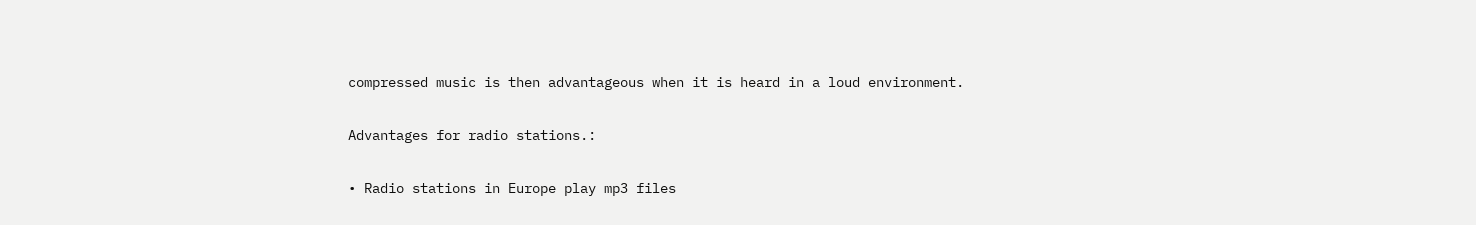compressed music is then advantageous when it is heard in a loud environment.

Advantages for radio stations.:

• Radio stations in Europe play mp3 files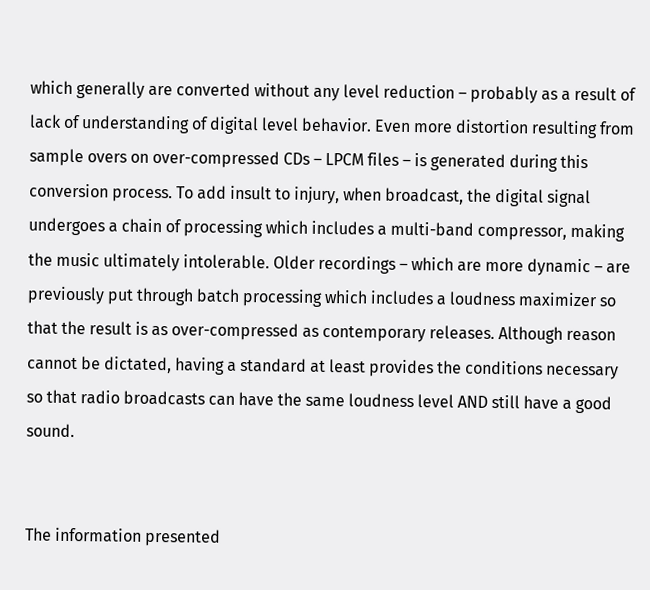which generally are converted without any level reduction – probably as a result of lack of understanding of digital level behavior. Even more distortion resulting from sample overs on over-compressed CDs – LPCM files – is generated during this conversion process. To add insult to injury, when broadcast, the digital signal undergoes a chain of processing which includes a multi-band compressor, making the music ultimately intolerable. Older recordings – which are more dynamic – are previously put through batch processing which includes a loudness maximizer so that the result is as over-compressed as contemporary releases. Although reason cannot be dictated, having a standard at least provides the conditions necessary so that radio broadcasts can have the same loudness level AND still have a good sound.


The information presented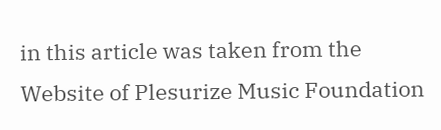in this article was taken from the Website of Plesurize Music Foundation